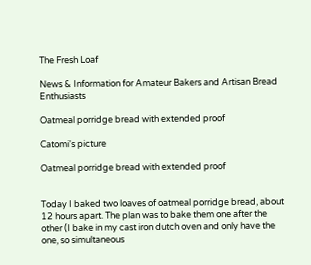The Fresh Loaf

News & Information for Amateur Bakers and Artisan Bread Enthusiasts

Oatmeal porridge bread with extended proof

Catomi's picture

Oatmeal porridge bread with extended proof


Today I baked two loaves of oatmeal porridge bread, about 12 hours apart. The plan was to bake them one after the other (I bake in my cast iron dutch oven and only have the one, so simultaneous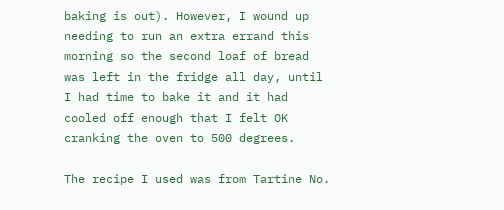baking is out). However, I wound up needing to run an extra errand this morning so the second loaf of bread was left in the fridge all day, until I had time to bake it and it had cooled off enough that I felt OK cranking the oven to 500 degrees.

The recipe I used was from Tartine No.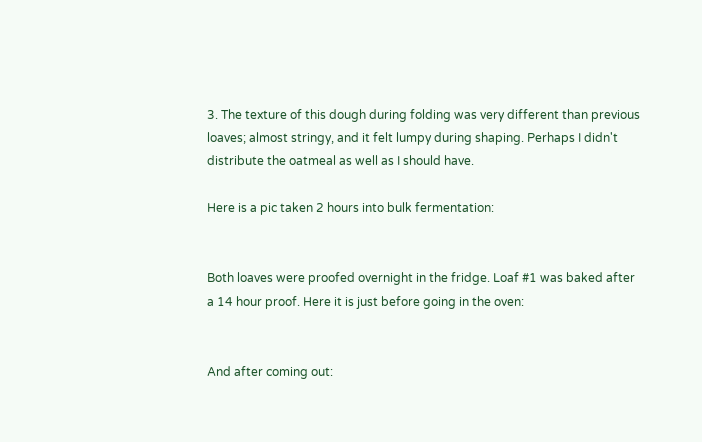3. The texture of this dough during folding was very different than previous loaves; almost stringy, and it felt lumpy during shaping. Perhaps I didn't distribute the oatmeal as well as I should have.

Here is a pic taken 2 hours into bulk fermentation:


Both loaves were proofed overnight in the fridge. Loaf #1 was baked after a 14 hour proof. Here it is just before going in the oven:


And after coming out: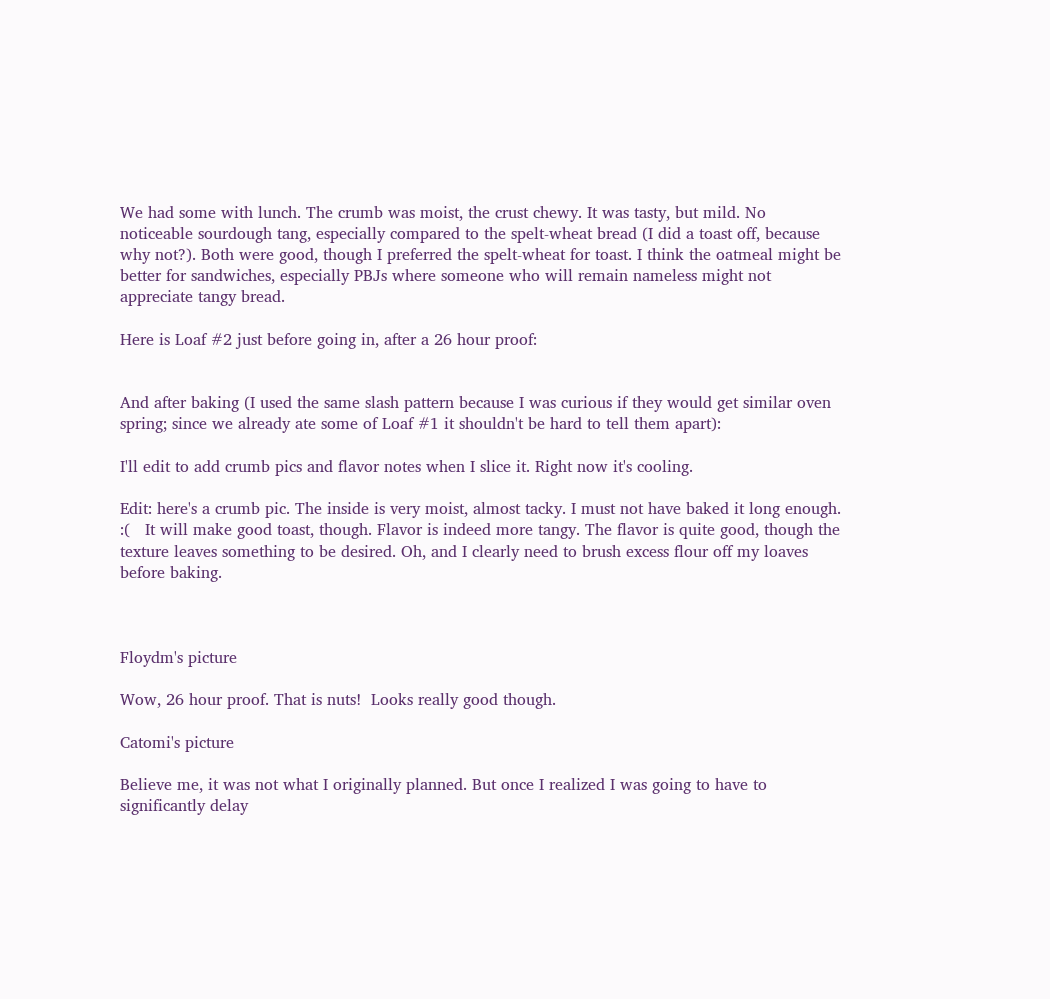We had some with lunch. The crumb was moist, the crust chewy. It was tasty, but mild. No noticeable sourdough tang, especially compared to the spelt-wheat bread (I did a toast off, because why not?). Both were good, though I preferred the spelt-wheat for toast. I think the oatmeal might be better for sandwiches, especially PBJs where someone who will remain nameless might not appreciate tangy bread.

Here is Loaf #2 just before going in, after a 26 hour proof:


And after baking (I used the same slash pattern because I was curious if they would get similar oven spring; since we already ate some of Loaf #1 it shouldn't be hard to tell them apart):

I'll edit to add crumb pics and flavor notes when I slice it. Right now it's cooling.

Edit: here's a crumb pic. The inside is very moist, almost tacky. I must not have baked it long enough. :(   It will make good toast, though. Flavor is indeed more tangy. The flavor is quite good, though the texture leaves something to be desired. Oh, and I clearly need to brush excess flour off my loaves before baking.



Floydm's picture

Wow, 26 hour proof. That is nuts!  Looks really good though.

Catomi's picture

Believe me, it was not what I originally planned. But once I realized I was going to have to significantly delay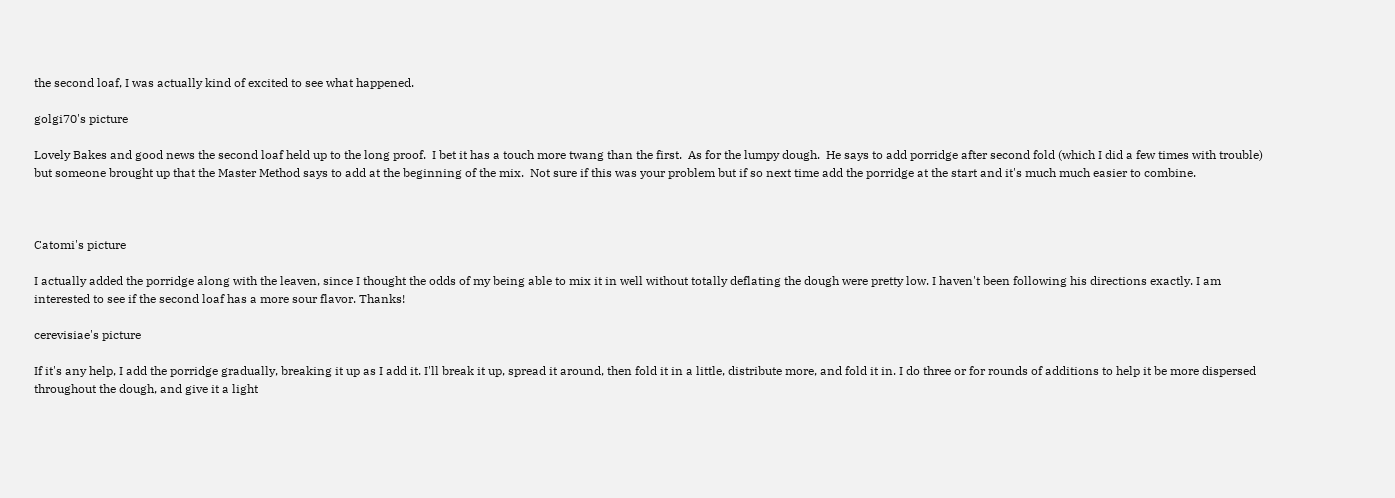the second loaf, I was actually kind of excited to see what happened.

golgi70's picture

Lovely Bakes and good news the second loaf held up to the long proof.  I bet it has a touch more twang than the first.  As for the lumpy dough.  He says to add porridge after second fold (which I did a few times with trouble) but someone brought up that the Master Method says to add at the beginning of the mix.  Not sure if this was your problem but if so next time add the porridge at the start and it's much much easier to combine.



Catomi's picture

I actually added the porridge along with the leaven, since I thought the odds of my being able to mix it in well without totally deflating the dough were pretty low. I haven't been following his directions exactly. I am interested to see if the second loaf has a more sour flavor. Thanks!

cerevisiae's picture

If it's any help, I add the porridge gradually, breaking it up as I add it. I'll break it up, spread it around, then fold it in a little, distribute more, and fold it in. I do three or for rounds of additions to help it be more dispersed throughout the dough, and give it a light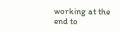working at the end to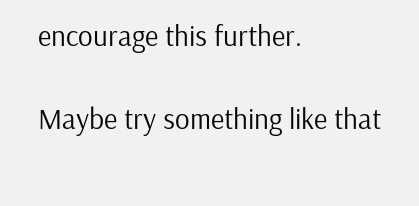encourage this further.

Maybe try something like that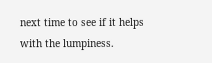next time to see if it helps with the lumpiness.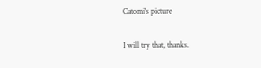Catomi's picture

I will try that, thanks.